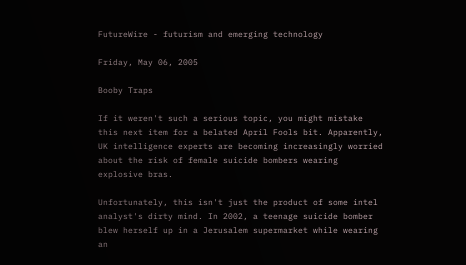FutureWire - futurism and emerging technology

Friday, May 06, 2005

Booby Traps

If it weren't such a serious topic, you might mistake this next item for a belated April Fools bit. Apparently, UK intelligence experts are becoming increasingly worried about the risk of female suicide bombers wearing explosive bras.

Unfortunately, this isn't just the product of some intel analyst's dirty mind. In 2002, a teenage suicide bomber blew herself up in a Jerusalem supermarket while wearing an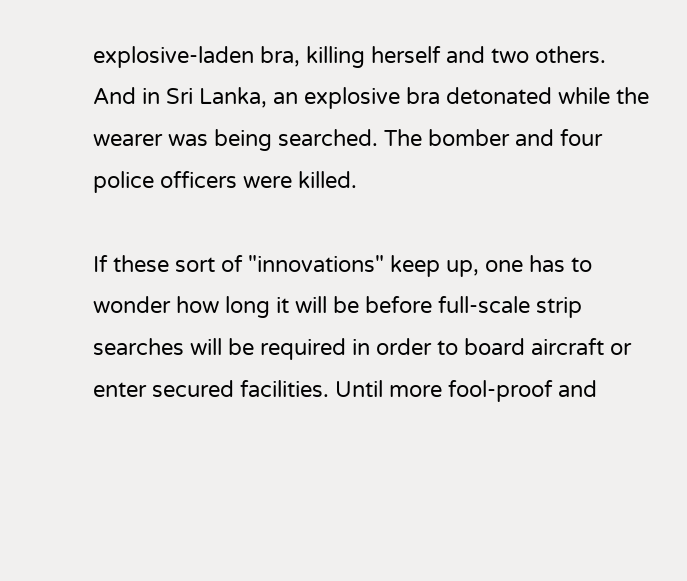explosive-laden bra, killing herself and two others. And in Sri Lanka, an explosive bra detonated while the wearer was being searched. The bomber and four police officers were killed.

If these sort of "innovations" keep up, one has to wonder how long it will be before full-scale strip searches will be required in order to board aircraft or enter secured facilities. Until more fool-proof and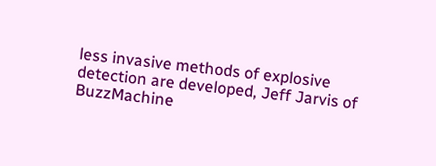less invasive methods of explosive detection are developed, Jeff Jarvis of BuzzMachine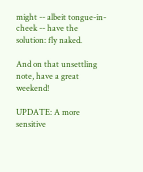might -- albeit tongue-in-cheek -- have the solution: fly naked.

And on that unsettling note, have a great weekend!

UPDATE: A more sensitive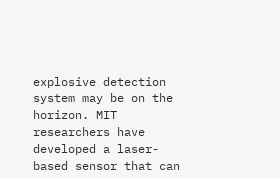explosive detection system may be on the horizon. MIT researchers have developed a laser-based sensor that can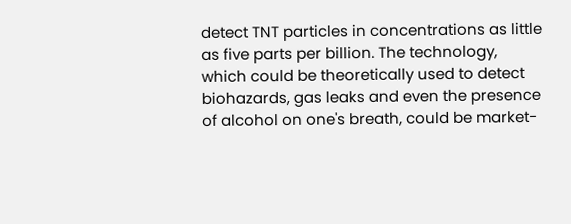detect TNT particles in concentrations as little as five parts per billion. The technology, which could be theoretically used to detect biohazards, gas leaks and even the presence of alcohol on one's breath, could be market-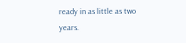ready in as little as two years.